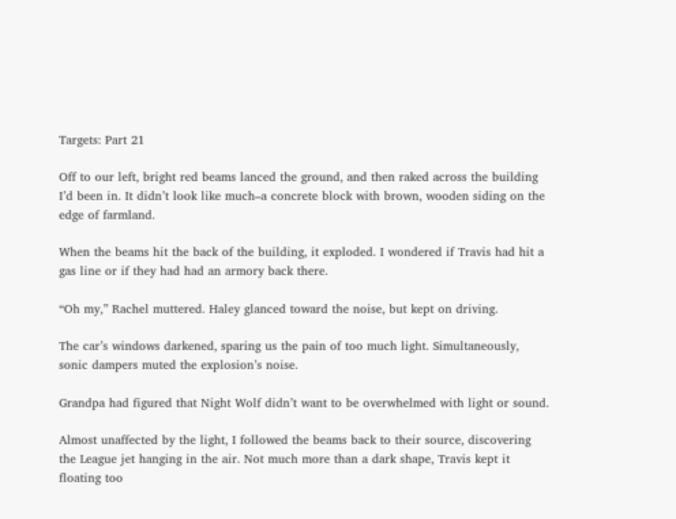Targets: Part 21

Off to our left, bright red beams lanced the ground, and then raked across the building I’d been in. It didn’t look like much–a concrete block with brown, wooden siding on the edge of farmland.

When the beams hit the back of the building, it exploded. I wondered if Travis had hit a gas line or if they had had an armory back there.

“Oh my,” Rachel muttered. Haley glanced toward the noise, but kept on driving.

The car’s windows darkened, sparing us the pain of too much light. Simultaneously, sonic dampers muted the explosion’s noise.

Grandpa had figured that Night Wolf didn’t want to be overwhelmed with light or sound.

Almost unaffected by the light, I followed the beams back to their source, discovering the League jet hanging in the air. Not much more than a dark shape, Travis kept it floating too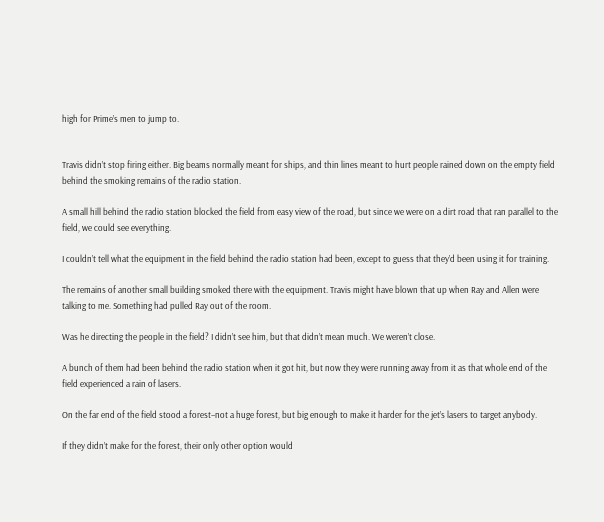high for Prime’s men to jump to.


Travis didn’t stop firing either. Big beams normally meant for ships, and thin lines meant to hurt people rained down on the empty field behind the smoking remains of the radio station.

A small hill behind the radio station blocked the field from easy view of the road, but since we were on a dirt road that ran parallel to the field, we could see everything.

I couldn’t tell what the equipment in the field behind the radio station had been, except to guess that they’d been using it for training.

The remains of another small building smoked there with the equipment. Travis might have blown that up when Ray and Allen were talking to me. Something had pulled Ray out of the room.

Was he directing the people in the field? I didn’t see him, but that didn’t mean much. We weren’t close.

A bunch of them had been behind the radio station when it got hit, but now they were running away from it as that whole end of the field experienced a rain of lasers.

On the far end of the field stood a forest–not a huge forest, but big enough to make it harder for the jet’s lasers to target anybody.

If they didn’t make for the forest, their only other option would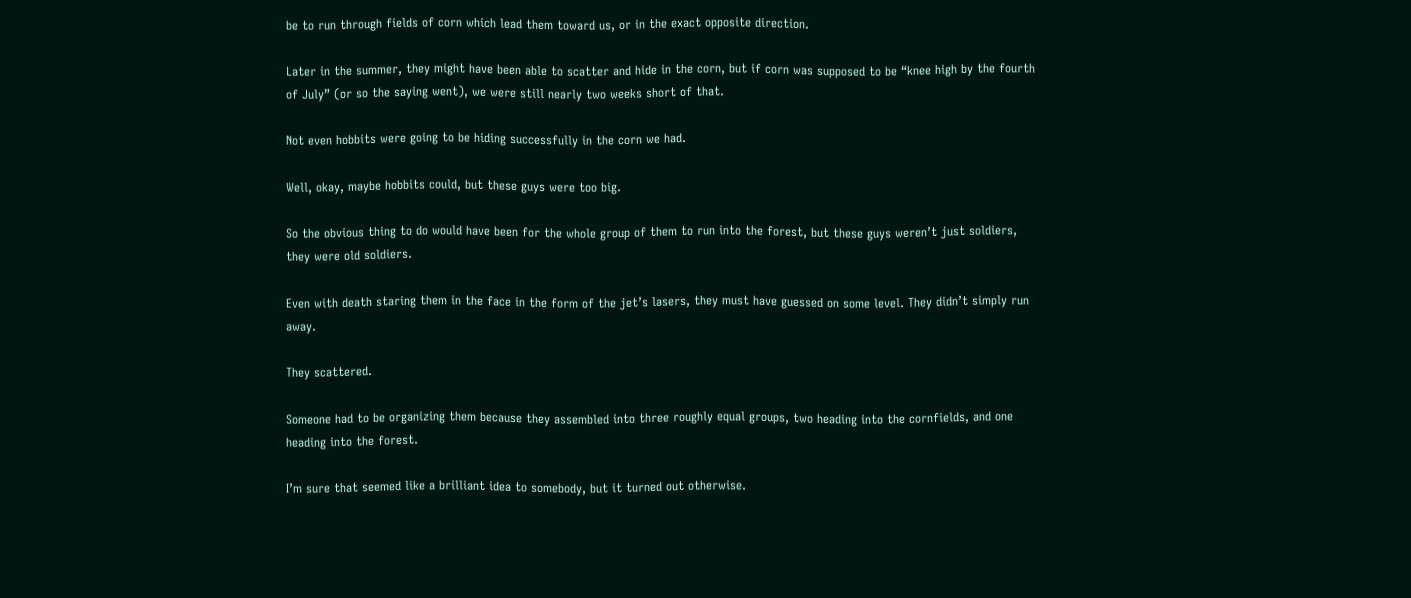be to run through fields of corn which lead them toward us, or in the exact opposite direction.

Later in the summer, they might have been able to scatter and hide in the corn, but if corn was supposed to be “knee high by the fourth of July” (or so the saying went), we were still nearly two weeks short of that.

Not even hobbits were going to be hiding successfully in the corn we had.

Well, okay, maybe hobbits could, but these guys were too big.

So the obvious thing to do would have been for the whole group of them to run into the forest, but these guys weren’t just soldiers, they were old soldiers.

Even with death staring them in the face in the form of the jet’s lasers, they must have guessed on some level. They didn’t simply run away.

They scattered.

Someone had to be organizing them because they assembled into three roughly equal groups, two heading into the cornfields, and one heading into the forest.

I’m sure that seemed like a brilliant idea to somebody, but it turned out otherwise.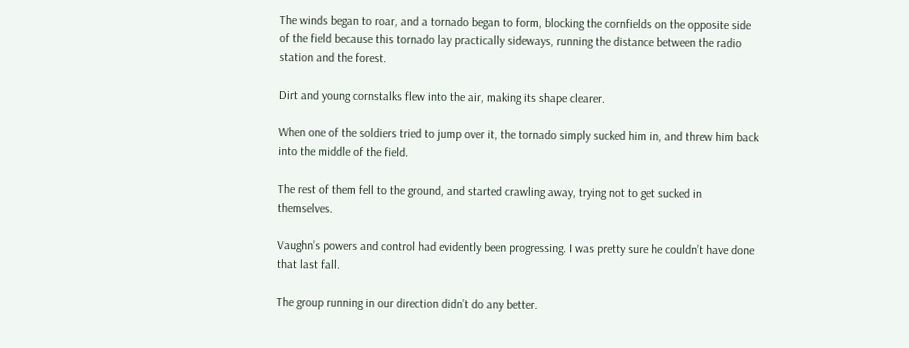The winds began to roar, and a tornado began to form, blocking the cornfields on the opposite side of the field because this tornado lay practically sideways, running the distance between the radio station and the forest.

Dirt and young cornstalks flew into the air, making its shape clearer.

When one of the soldiers tried to jump over it, the tornado simply sucked him in, and threw him back into the middle of the field.

The rest of them fell to the ground, and started crawling away, trying not to get sucked in themselves.

Vaughn’s powers and control had evidently been progressing. I was pretty sure he couldn’t have done that last fall.

The group running in our direction didn’t do any better.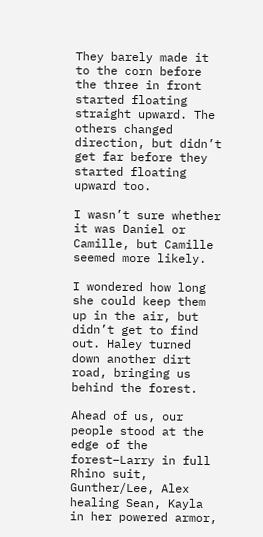They barely made it to the corn before the three in front started floating straight upward. The others changed direction, but didn’t get far before they started floating upward too.

I wasn’t sure whether it was Daniel or Camille, but Camille seemed more likely.

I wondered how long she could keep them up in the air, but didn’t get to find out. Haley turned down another dirt road, bringing us behind the forest.

Ahead of us, our people stood at the edge of the forest–Larry in full Rhino suit, Gunther/Lee, Alex healing Sean, Kayla in her powered armor,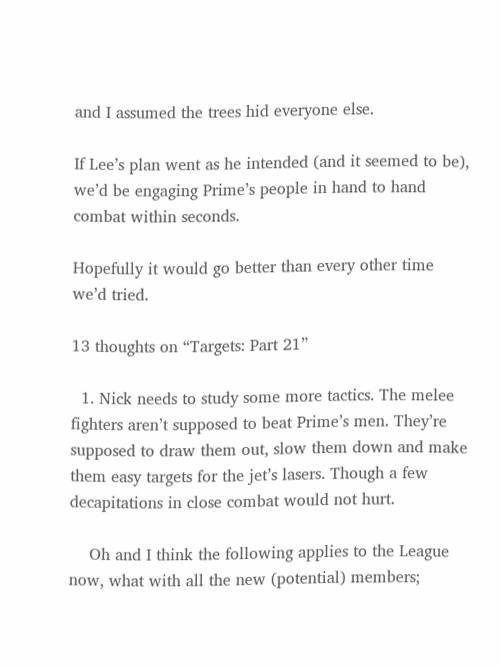and I assumed the trees hid everyone else.

If Lee’s plan went as he intended (and it seemed to be), we’d be engaging Prime’s people in hand to hand combat within seconds.

Hopefully it would go better than every other time we’d tried.

13 thoughts on “Targets: Part 21”

  1. Nick needs to study some more tactics. The melee fighters aren’t supposed to beat Prime’s men. They’re supposed to draw them out, slow them down and make them easy targets for the jet’s lasers. Though a few decapitations in close combat would not hurt.

    Oh and I think the following applies to the League now, what with all the new (potential) members;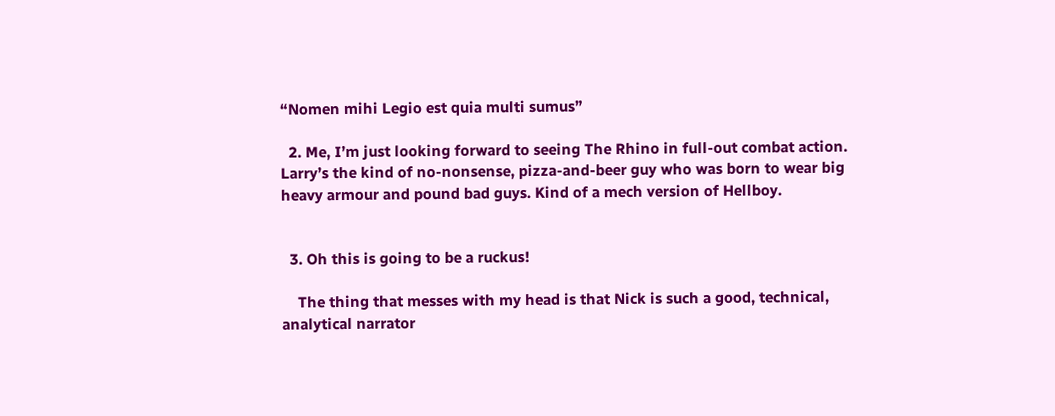“Nomen mihi Legio est quia multi sumus”

  2. Me, I’m just looking forward to seeing The Rhino in full-out combat action. Larry’s the kind of no-nonsense, pizza-and-beer guy who was born to wear big heavy armour and pound bad guys. Kind of a mech version of Hellboy.


  3. Oh this is going to be a ruckus!

    The thing that messes with my head is that Nick is such a good, technical, analytical narrator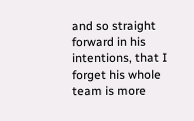and so straight forward in his intentions, that I forget his whole team is more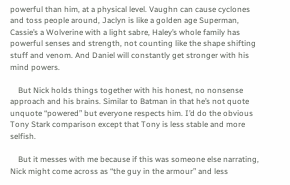powerful than him, at a physical level. Vaughn can cause cyclones and toss people around, Jaclyn is like a golden age Superman, Cassie’s a Wolverine with a light sabre, Haley’s whole family has powerful senses and strength, not counting like the shape shifting stuff and venom. And Daniel will constantly get stronger with his mind powers.

    But Nick holds things together with his honest, no nonsense approach and his brains. Similar to Batman in that he’s not quote unquote “powered” but everyone respects him. I’d do the obvious Tony Stark comparison except that Tony is less stable and more selfish.

    But it messes with me because if this was someone else narrating, Nick might come across as “the guy in the armour” and less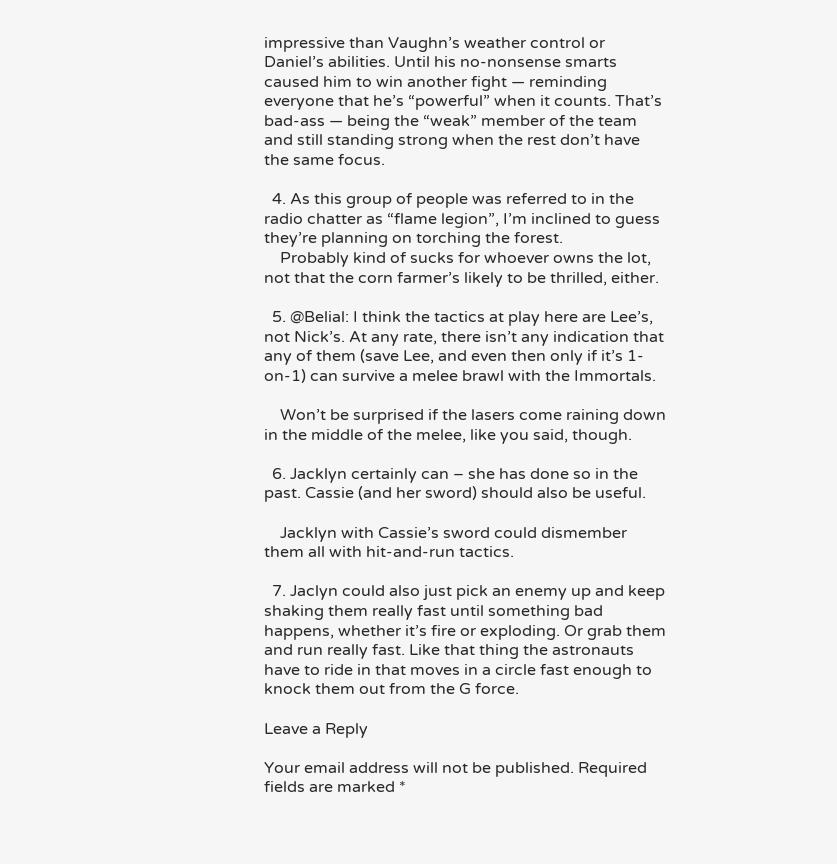impressive than Vaughn’s weather control or Daniel’s abilities. Until his no-nonsense smarts caused him to win another fight — reminding everyone that he’s “powerful” when it counts. That’s bad-ass — being the “weak” member of the team and still standing strong when the rest don’t have the same focus.

  4. As this group of people was referred to in the radio chatter as “flame legion”, I’m inclined to guess they’re planning on torching the forest.
    Probably kind of sucks for whoever owns the lot, not that the corn farmer’s likely to be thrilled, either.

  5. @Belial: I think the tactics at play here are Lee’s, not Nick’s. At any rate, there isn’t any indication that any of them (save Lee, and even then only if it’s 1-on-1) can survive a melee brawl with the Immortals.

    Won’t be surprised if the lasers come raining down in the middle of the melee, like you said, though.

  6. Jacklyn certainly can – she has done so in the past. Cassie (and her sword) should also be useful.

    Jacklyn with Cassie’s sword could dismember them all with hit-and-run tactics.

  7. Jaclyn could also just pick an enemy up and keep shaking them really fast until something bad happens, whether it’s fire or exploding. Or grab them and run really fast. Like that thing the astronauts have to ride in that moves in a circle fast enough to knock them out from the G force.

Leave a Reply

Your email address will not be published. Required fields are marked *